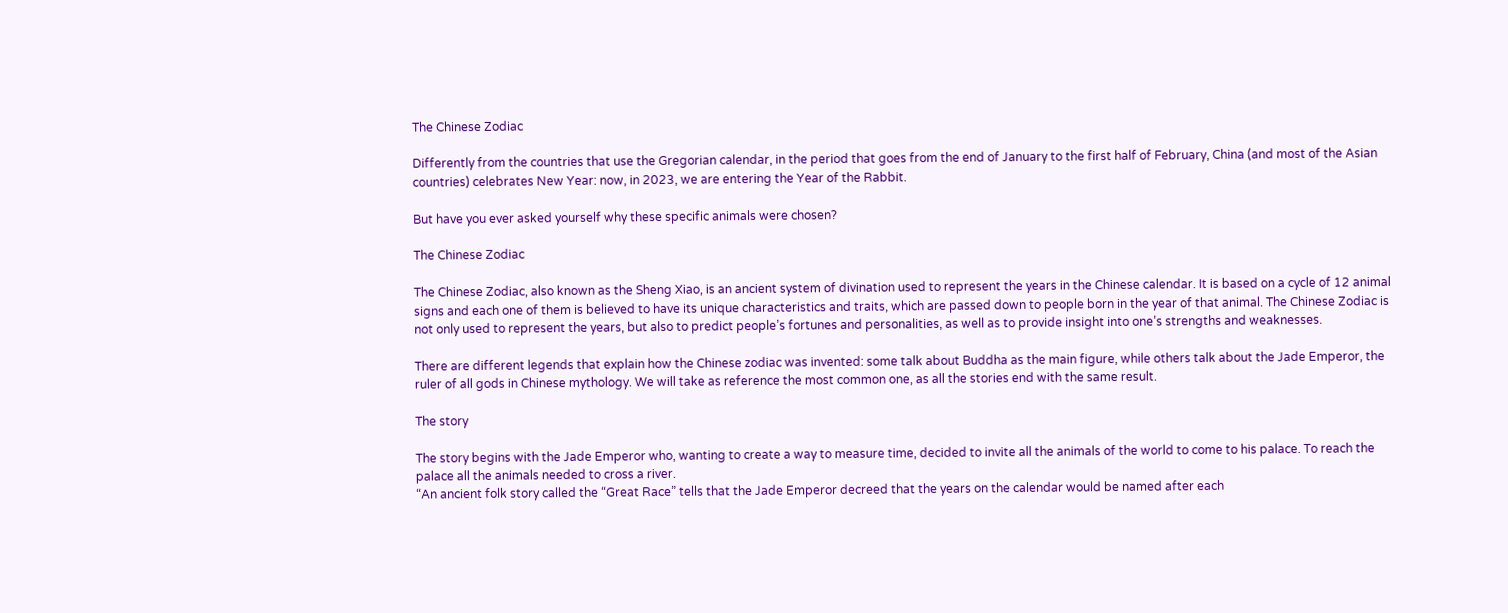The Chinese Zodiac

Differently from the countries that use the Gregorian calendar, in the period that goes from the end of January to the first half of February, China (and most of the Asian countries) celebrates New Year: now, in 2023, we are entering the Year of the Rabbit.

But have you ever asked yourself why these specific animals were chosen?

The Chinese Zodiac

The Chinese Zodiac, also known as the Sheng Xiao, is an ancient system of divination used to represent the years in the Chinese calendar. It is based on a cycle of 12 animal signs and each one of them is believed to have its unique characteristics and traits, which are passed down to people born in the year of that animal. The Chinese Zodiac is not only used to represent the years, but also to predict people’s fortunes and personalities, as well as to provide insight into one’s strengths and weaknesses.

There are different legends that explain how the Chinese zodiac was invented: some talk about Buddha as the main figure, while others talk about the Jade Emperor, the ruler of all gods in Chinese mythology. We will take as reference the most common one, as all the stories end with the same result.

The story

The story begins with the Jade Emperor who, wanting to create a way to measure time, decided to invite all the animals of the world to come to his palace. To reach the palace all the animals needed to cross a river.
“An ancient folk story called the “Great Race” tells that the Jade Emperor decreed that the years on the calendar would be named after each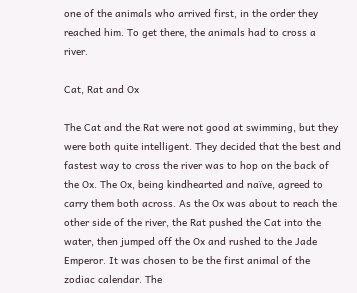one of the animals who arrived first, in the order they reached him. To get there, the animals had to cross a river.

Cat, Rat and Ox

The Cat and the Rat were not good at swimming, but they were both quite intelligent. They decided that the best and fastest way to cross the river was to hop on the back of the Ox. The Ox, being kindhearted and naïve, agreed to carry them both across. As the Ox was about to reach the other side of the river, the Rat pushed the Cat into the water, then jumped off the Ox and rushed to the Jade Emperor. It was chosen to be the first animal of the zodiac calendar. The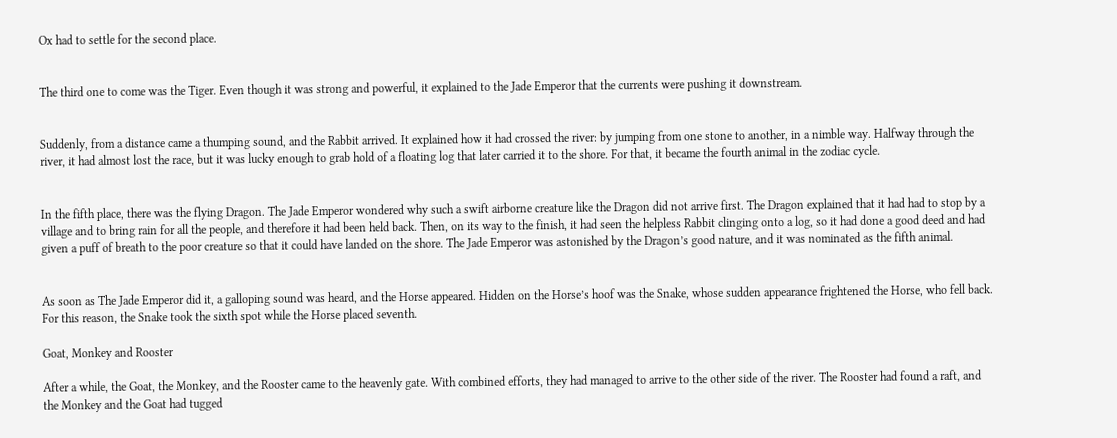Ox had to settle for the second place.


The third one to come was the Tiger. Even though it was strong and powerful, it explained to the Jade Emperor that the currents were pushing it downstream.


Suddenly, from a distance came a thumping sound, and the Rabbit arrived. It explained how it had crossed the river: by jumping from one stone to another, in a nimble way. Halfway through the river, it had almost lost the race, but it was lucky enough to grab hold of a floating log that later carried it to the shore. For that, it became the fourth animal in the zodiac cycle.


In the fifth place, there was the flying Dragon. The Jade Emperor wondered why such a swift airborne creature like the Dragon did not arrive first. The Dragon explained that it had had to stop by a village and to bring rain for all the people, and therefore it had been held back. Then, on its way to the finish, it had seen the helpless Rabbit clinging onto a log, so it had done a good deed and had given a puff of breath to the poor creature so that it could have landed on the shore. The Jade Emperor was astonished by the Dragon’s good nature, and it was nominated as the fifth animal.


As soon as The Jade Emperor did it, a galloping sound was heard, and the Horse appeared. Hidden on the Horse’s hoof was the Snake, whose sudden appearance frightened the Horse, who fell back. For this reason, the Snake took the sixth spot while the Horse placed seventh.

Goat, Monkey and Rooster

After a while, the Goat, the Monkey, and the Rooster came to the heavenly gate. With combined efforts, they had managed to arrive to the other side of the river. The Rooster had found a raft, and the Monkey and the Goat had tugged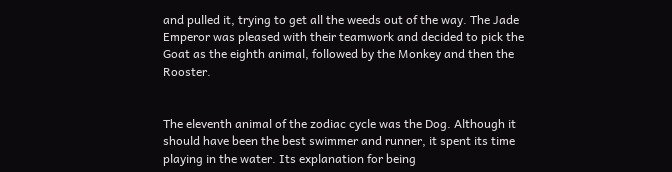and pulled it, trying to get all the weeds out of the way. The Jade Emperor was pleased with their teamwork and decided to pick the Goat as the eighth animal, followed by the Monkey and then the Rooster.


The eleventh animal of the zodiac cycle was the Dog. Although it should have been the best swimmer and runner, it spent its time playing in the water. Its explanation for being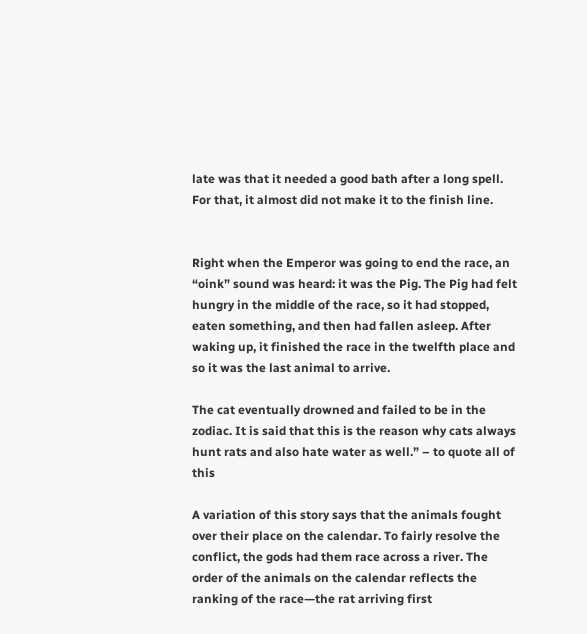late was that it needed a good bath after a long spell. For that, it almost did not make it to the finish line.


Right when the Emperor was going to end the race, an “oink” sound was heard: it was the Pig. The Pig had felt hungry in the middle of the race, so it had stopped, eaten something, and then had fallen asleep. After waking up, it finished the race in the twelfth place and so it was the last animal to arrive.

The cat eventually drowned and failed to be in the zodiac. It is said that this is the reason why cats always hunt rats and also hate water as well.” – to quote all of this

A variation of this story says that the animals fought over their place on the calendar. To fairly resolve the conflict, the gods had them race across a river. The order of the animals on the calendar reflects the ranking of the race—the rat arriving first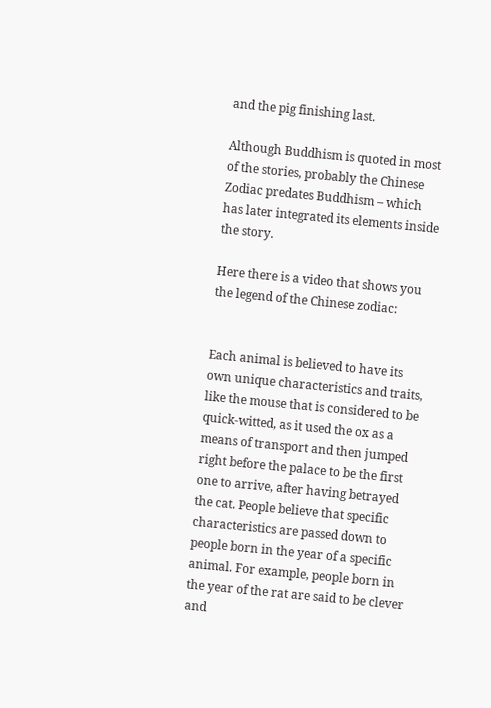and the pig finishing last.

Although Buddhism is quoted in most of the stories, probably the Chinese Zodiac predates Buddhism – which has later integrated its elements inside the story.

Here there is a video that shows you the legend of the Chinese zodiac:


Each animal is believed to have its own unique characteristics and traits, like the mouse that is considered to be quick-witted, as it used the ox as a means of transport and then jumped right before the palace to be the first one to arrive, after having betrayed the cat. People believe that specific characteristics are passed down to people born in the year of a specific animal. For example, people born in the year of the rat are said to be clever and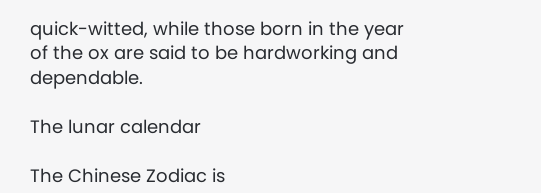quick-witted, while those born in the year of the ox are said to be hardworking and dependable.

The lunar calendar

The Chinese Zodiac is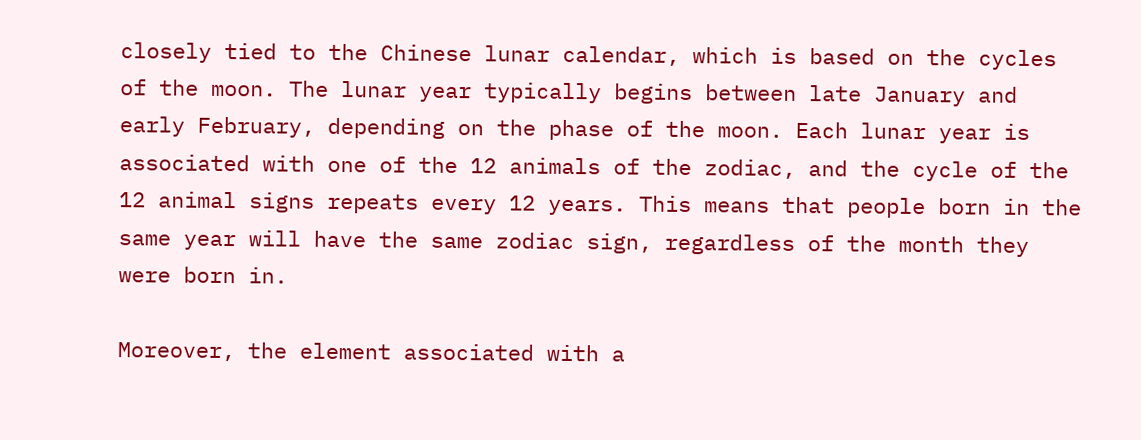closely tied to the Chinese lunar calendar, which is based on the cycles of the moon. The lunar year typically begins between late January and early February, depending on the phase of the moon. Each lunar year is associated with one of the 12 animals of the zodiac, and the cycle of the 12 animal signs repeats every 12 years. This means that people born in the same year will have the same zodiac sign, regardless of the month they were born in.

Moreover, the element associated with a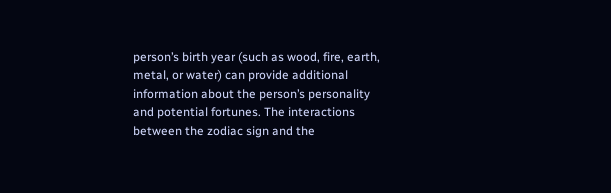person’s birth year (such as wood, fire, earth, metal, or water) can provide additional information about the person’s personality and potential fortunes. The interactions between the zodiac sign and the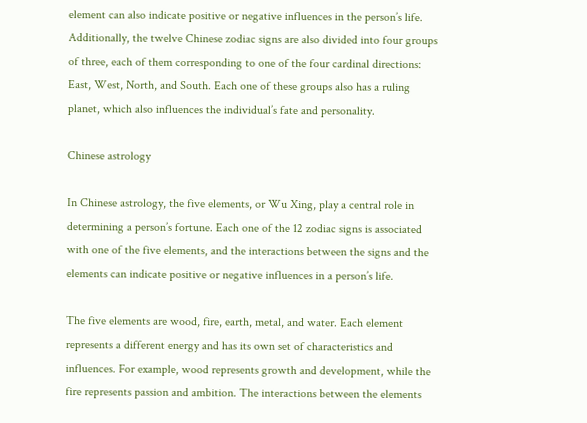element can also indicate positive or negative influences in the person’s life. Additionally, the twelve Chinese zodiac signs are also divided into four groups of three, each of them corresponding to one of the four cardinal directions: East, West, North, and South. Each one of these groups also has a ruling planet, which also influences the individual’s fate and personality.

Chinese astrology

In Chinese astrology, the five elements, or Wu Xing, play a central role in determining a person’s fortune. Each one of the 12 zodiac signs is associated with one of the five elements, and the interactions between the signs and the elements can indicate positive or negative influences in a person’s life.

The five elements are wood, fire, earth, metal, and water. Each element represents a different energy and has its own set of characteristics and influences. For example, wood represents growth and development, while the fire represents passion and ambition. The interactions between the elements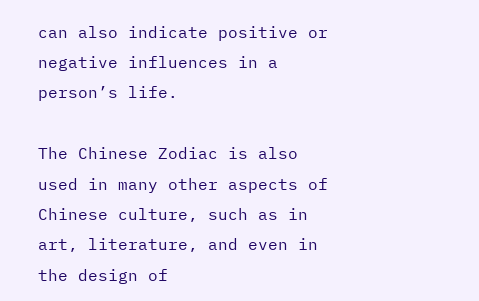can also indicate positive or negative influences in a person’s life.

The Chinese Zodiac is also used in many other aspects of Chinese culture, such as in art, literature, and even in the design of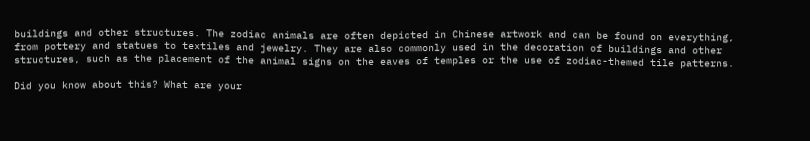buildings and other structures. The zodiac animals are often depicted in Chinese artwork and can be found on everything, from pottery and statues to textiles and jewelry. They are also commonly used in the decoration of buildings and other structures, such as the placement of the animal signs on the eaves of temples or the use of zodiac-themed tile patterns.

Did you know about this? What are your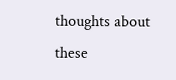thoughts about these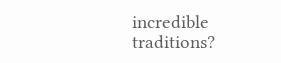incredible traditions?